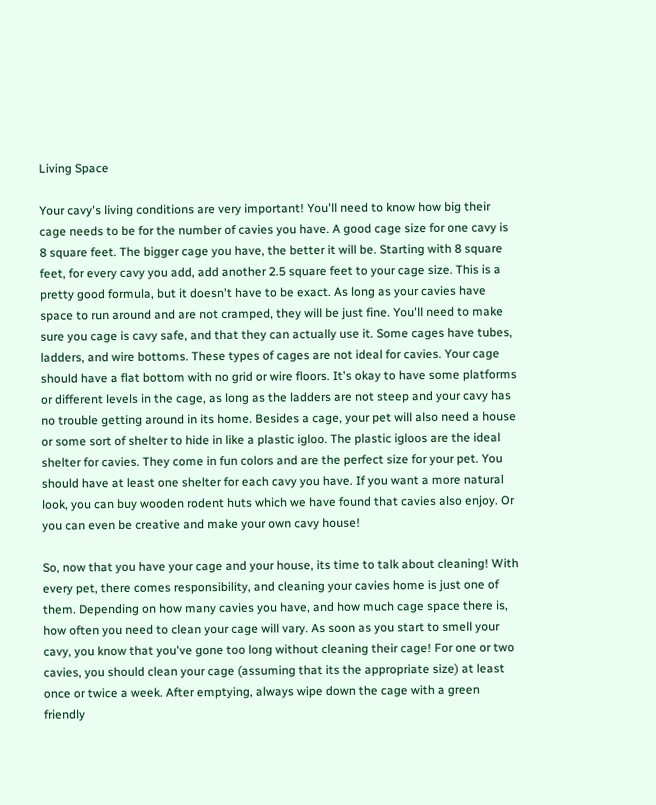Living Space

Your cavy's living conditions are very important! You'll need to know how big their cage needs to be for the number of cavies you have. A good cage size for one cavy is 8 square feet. The bigger cage you have, the better it will be. Starting with 8 square feet, for every cavy you add, add another 2.5 square feet to your cage size. This is a pretty good formula, but it doesn't have to be exact. As long as your cavies have space to run around and are not cramped, they will be just fine. You'll need to make sure you cage is cavy safe, and that they can actually use it. Some cages have tubes, ladders, and wire bottoms. These types of cages are not ideal for cavies. Your cage should have a flat bottom with no grid or wire floors. It's okay to have some platforms or different levels in the cage, as long as the ladders are not steep and your cavy has no trouble getting around in its home. Besides a cage, your pet will also need a house or some sort of shelter to hide in like a plastic igloo. The plastic igloos are the ideal shelter for cavies. They come in fun colors and are the perfect size for your pet. You should have at least one shelter for each cavy you have. If you want a more natural look, you can buy wooden rodent huts which we have found that cavies also enjoy. Or you can even be creative and make your own cavy house!

So, now that you have your cage and your house, its time to talk about cleaning! With every pet, there comes responsibility, and cleaning your cavies home is just one of them. Depending on how many cavies you have, and how much cage space there is, how often you need to clean your cage will vary. As soon as you start to smell your cavy, you know that you've gone too long without cleaning their cage! For one or two cavies, you should clean your cage (assuming that its the appropriate size) at least once or twice a week. After emptying, always wipe down the cage with a green friendly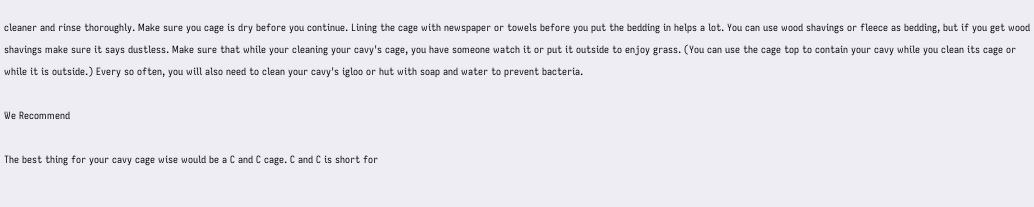cleaner and rinse thoroughly. Make sure you cage is dry before you continue. Lining the cage with newspaper or towels before you put the bedding in helps a lot. You can use wood shavings or fleece as bedding, but if you get wood shavings make sure it says dustless. Make sure that while your cleaning your cavy's cage, you have someone watch it or put it outside to enjoy grass. (You can use the cage top to contain your cavy while you clean its cage or while it is outside.) Every so often, you will also need to clean your cavy's igloo or hut with soap and water to prevent bacteria.

We Recommend

The best thing for your cavy cage wise would be a C and C cage. C and C is short for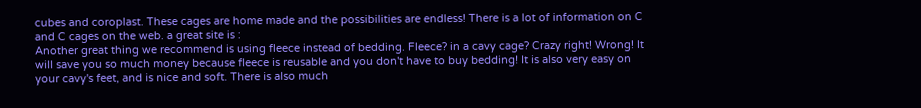cubes and coroplast. These cages are home made and the possibilities are endless! There is a lot of information on C and C cages on the web. a great site is :
Another great thing we recommend is using fleece instead of bedding. Fleece? in a cavy cage? Crazy right! Wrong! It will save you so much money because fleece is reusable and you don't have to buy bedding! It is also very easy on your cavy's feet, and is nice and soft. There is also much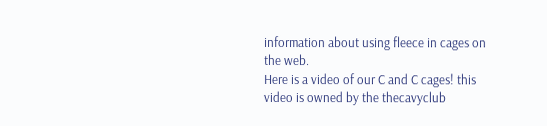information about using fleece in cages on the web.
Here is a video of our C and C cages! this video is owned by the thecavyclub